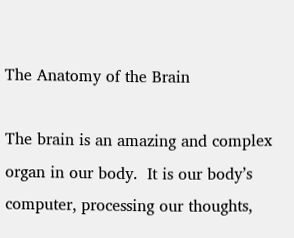The Anatomy of the Brain

The brain is an amazing and complex organ in our body.  It is our body’s computer, processing our thoughts,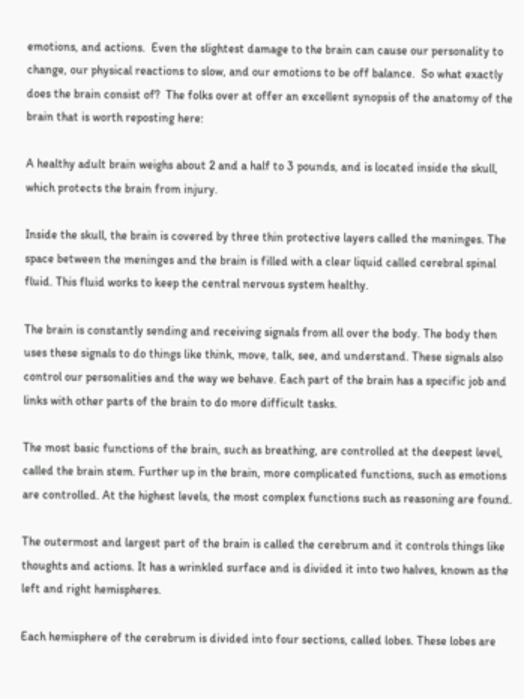emotions, and actions.  Even the slightest damage to the brain can cause our personality to change, our physical reactions to slow, and our emotions to be off balance.  So what exactly does the brain consist of?  The folks over at offer an excellent synopsis of the anatomy of the brain that is worth reposting here:

A healthy adult brain weighs about 2 and a half to 3 pounds, and is located inside the skull, which protects the brain from injury.

Inside the skull, the brain is covered by three thin protective layers called the meninges. The space between the meninges and the brain is filled with a clear liquid called cerebral spinal fluid. This fluid works to keep the central nervous system healthy.

The brain is constantly sending and receiving signals from all over the body. The body then uses these signals to do things like think, move, talk, see, and understand. These signals also control our personalities and the way we behave. Each part of the brain has a specific job and links with other parts of the brain to do more difficult tasks.

The most basic functions of the brain, such as breathing, are controlled at the deepest level, called the brain stem. Further up in the brain, more complicated functions, such as emotions are controlled. At the highest levels, the most complex functions such as reasoning are found.

The outermost and largest part of the brain is called the cerebrum and it controls things like thoughts and actions. It has a wrinkled surface and is divided it into two halves, known as the left and right hemispheres.

Each hemisphere of the cerebrum is divided into four sections, called lobes. These lobes are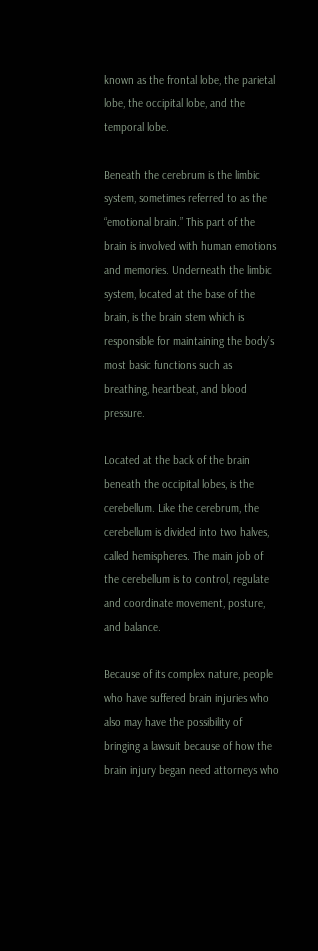known as the frontal lobe, the parietal lobe, the occipital lobe, and the temporal lobe.

Beneath the cerebrum is the limbic system, sometimes referred to as the “emotional brain.” This part of the brain is involved with human emotions and memories. Underneath the limbic system, located at the base of the brain, is the brain stem which is responsible for maintaining the body’s most basic functions such as breathing, heartbeat, and blood pressure.

Located at the back of the brain beneath the occipital lobes, is the cerebellum. Like the cerebrum, the cerebellum is divided into two halves, called hemispheres. The main job of the cerebellum is to control, regulate and coordinate movement, posture, and balance.

Because of its complex nature, people who have suffered brain injuries who also may have the possibility of bringing a lawsuit because of how the brain injury began need attorneys who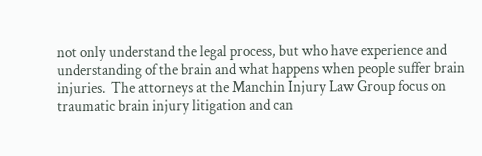not only understand the legal process, but who have experience and understanding of the brain and what happens when people suffer brain injuries.  The attorneys at the Manchin Injury Law Group focus on traumatic brain injury litigation and can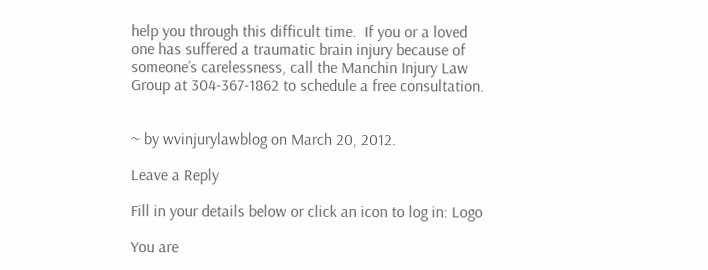help you through this difficult time.  If you or a loved one has suffered a traumatic brain injury because of someone’s carelessness, call the Manchin Injury Law Group at 304-367-1862 to schedule a free consultation.


~ by wvinjurylawblog on March 20, 2012.

Leave a Reply

Fill in your details below or click an icon to log in: Logo

You are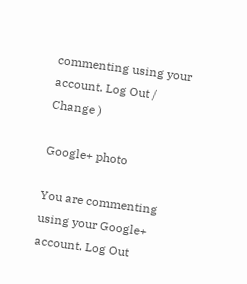commenting using your account. Log Out /  Change )

Google+ photo

You are commenting using your Google+ account. Log Out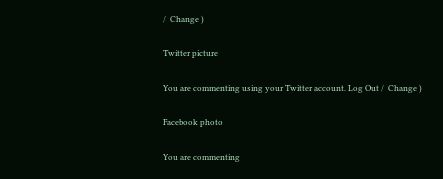/  Change )

Twitter picture

You are commenting using your Twitter account. Log Out /  Change )

Facebook photo

You are commenting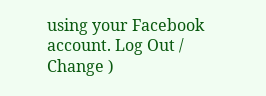using your Facebook account. Log Out /  Change )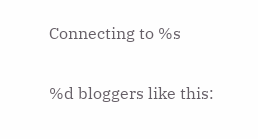Connecting to %s

%d bloggers like this: